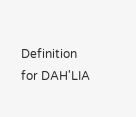Definition for DAH'LIA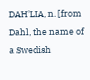DAH'LIA, n. [from Dahl, the name of a Swedish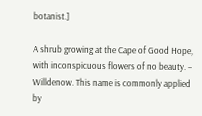botanist.]

A shrub growing at the Cape of Good Hope, with inconspicuous flowers of no beauty. – Willdenow. This name is commonly applied by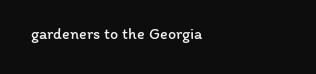gardeners to the Georgia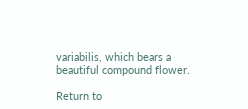variabilis, which bears a beautiful compound flower.

Return to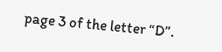page 3 of the letter “D”.